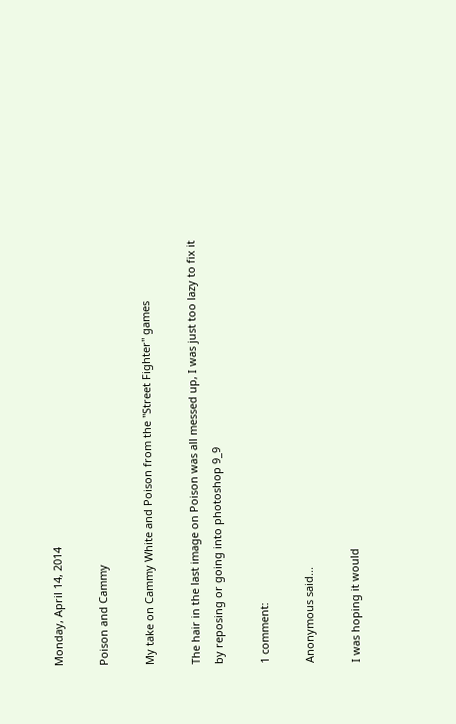Monday, April 14, 2014

Poison and Cammy

My take on Cammy White and Poison from the "Street Fighter" games

The hair in the last image on Poison was all messed up, I was just too lazy to fix it by reposing or going into photoshop 9_9

1 comment:

Anonymous said...

I was hoping it would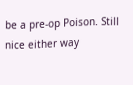be a pre-op Poison. Still nice either way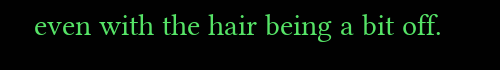even with the hair being a bit off.